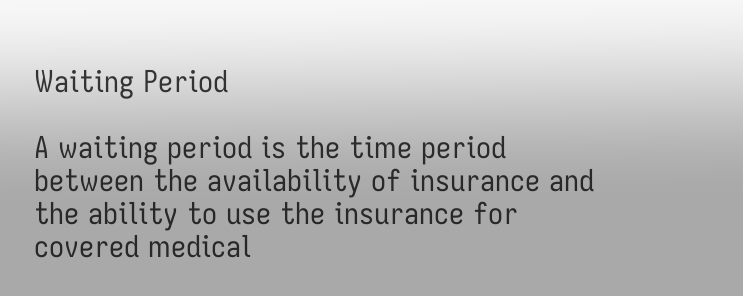Waiting Period

A waiting period is the time period between the availability of insurance and the ability to use the insurance for covered medical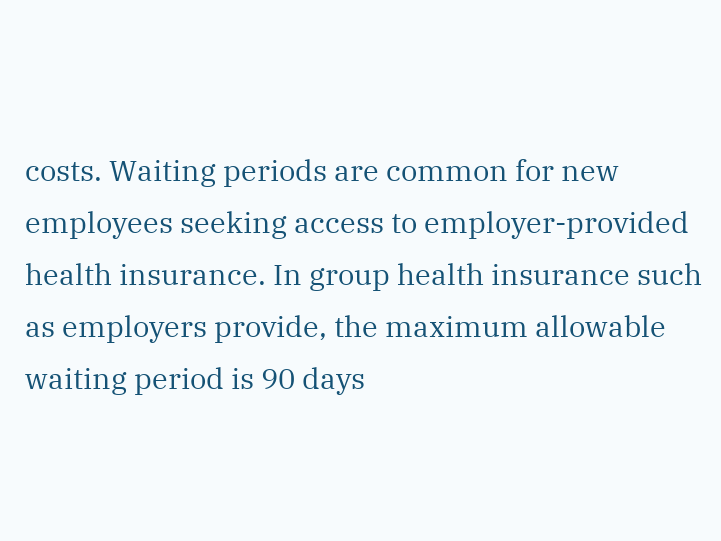costs. Waiting periods are common for new employees seeking access to employer-provided health insurance. In group health insurance such as employers provide, the maximum allowable waiting period is 90 days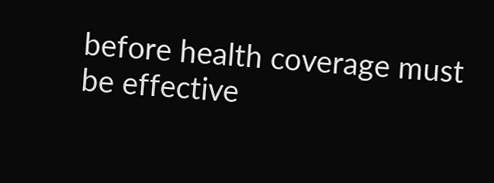before health coverage must be effective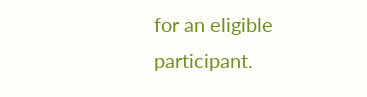for an eligible participant.